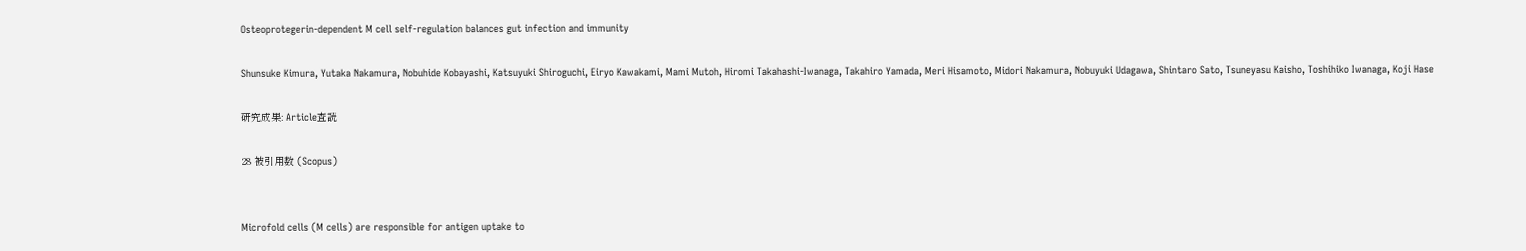Osteoprotegerin-dependent M cell self-regulation balances gut infection and immunity

Shunsuke Kimura, Yutaka Nakamura, Nobuhide Kobayashi, Katsuyuki Shiroguchi, Eiryo Kawakami, Mami Mutoh, Hiromi Takahashi-Iwanaga, Takahiro Yamada, Meri Hisamoto, Midori Nakamura, Nobuyuki Udagawa, Shintaro Sato, Tsuneyasu Kaisho, Toshihiko Iwanaga, Koji Hase

研究成果: Article査読

28 被引用数 (Scopus)


Microfold cells (M cells) are responsible for antigen uptake to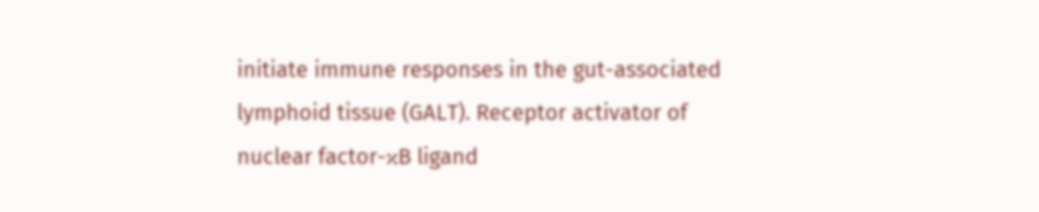initiate immune responses in the gut-associated lymphoid tissue (GALT). Receptor activator of nuclear factor-κB ligand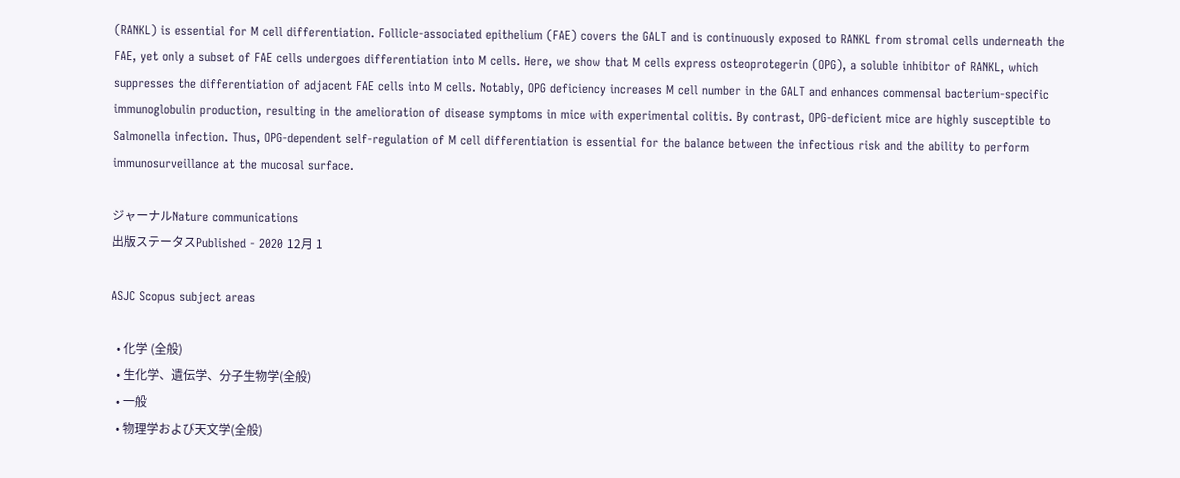(RANKL) is essential for M cell differentiation. Follicle-associated epithelium (FAE) covers the GALT and is continuously exposed to RANKL from stromal cells underneath the FAE, yet only a subset of FAE cells undergoes differentiation into M cells. Here, we show that M cells express osteoprotegerin (OPG), a soluble inhibitor of RANKL, which suppresses the differentiation of adjacent FAE cells into M cells. Notably, OPG deficiency increases M cell number in the GALT and enhances commensal bacterium-specific immunoglobulin production, resulting in the amelioration of disease symptoms in mice with experimental colitis. By contrast, OPG-deficient mice are highly susceptible to Salmonella infection. Thus, OPG-dependent self-regulation of M cell differentiation is essential for the balance between the infectious risk and the ability to perform immunosurveillance at the mucosal surface.

ジャーナルNature communications
出版ステータスPublished - 2020 12月 1

ASJC Scopus subject areas

  • 化学 (全般)
  • 生化学、遺伝学、分子生物学(全般)
  • 一般
  • 物理学および天文学(全般)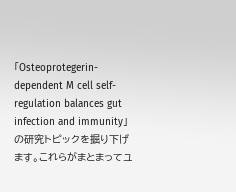「Osteoprotegerin-dependent M cell self-regulation balances gut infection and immunity」の研究トピックを掘り下げます。これらがまとまってユ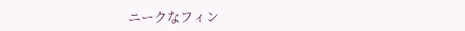ニークなフィン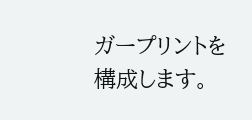ガープリントを構成します。